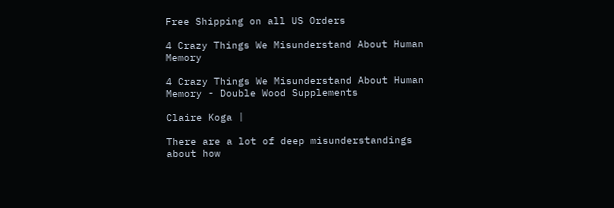Free Shipping on all US Orders

4 Crazy Things We Misunderstand About Human Memory

4 Crazy Things We Misunderstand About Human Memory - Double Wood Supplements

Claire Koga |

There are a lot of deep misunderstandings about how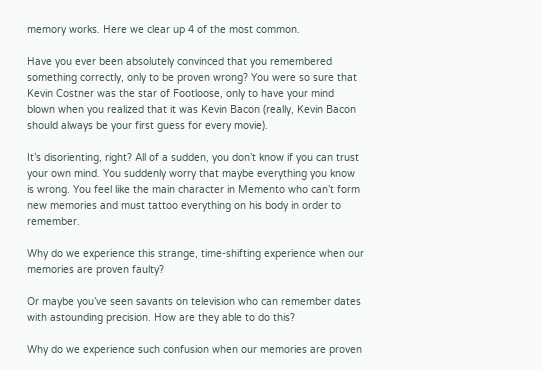memory works. Here we clear up 4 of the most common.

Have you ever been absolutely convinced that you remembered something correctly, only to be proven wrong? You were so sure that Kevin Costner was the star of Footloose, only to have your mind blown when you realized that it was Kevin Bacon (really, Kevin Bacon should always be your first guess for every movie).

It’s disorienting, right? All of a sudden, you don’t know if you can trust your own mind. You suddenly worry that maybe everything you know is wrong. You feel like the main character in Memento who can’t form new memories and must tattoo everything on his body in order to remember.

Why do we experience this strange, time-shifting experience when our memories are proven faulty?

Or maybe you’ve seen savants on television who can remember dates with astounding precision. How are they able to do this?

Why do we experience such confusion when our memories are proven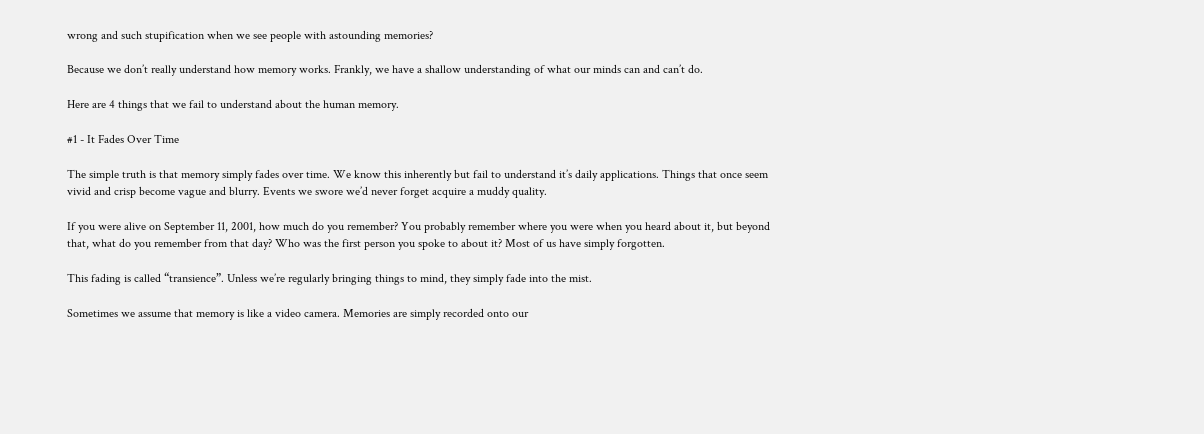wrong and such stupification when we see people with astounding memories?

Because we don’t really understand how memory works. Frankly, we have a shallow understanding of what our minds can and can’t do.

Here are 4 things that we fail to understand about the human memory.

#1 - It Fades Over Time

The simple truth is that memory simply fades over time. We know this inherently but fail to understand it’s daily applications. Things that once seem vivid and crisp become vague and blurry. Events we swore we’d never forget acquire a muddy quality.

If you were alive on September 11, 2001, how much do you remember? You probably remember where you were when you heard about it, but beyond that, what do you remember from that day? Who was the first person you spoke to about it? Most of us have simply forgotten.

This fading is called “transience”. Unless we’re regularly bringing things to mind, they simply fade into the mist.

Sometimes we assume that memory is like a video camera. Memories are simply recorded onto our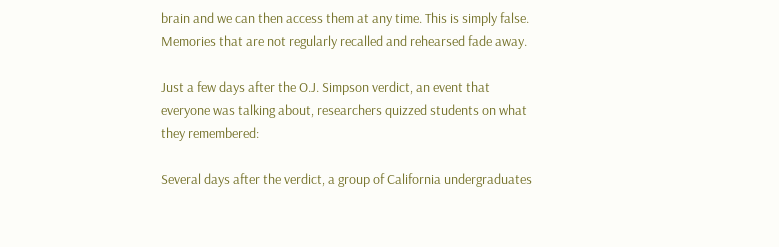brain and we can then access them at any time. This is simply false. Memories that are not regularly recalled and rehearsed fade away.

Just a few days after the O.J. Simpson verdict, an event that everyone was talking about, researchers quizzed students on what they remembered:

Several days after the verdict, a group of California undergraduates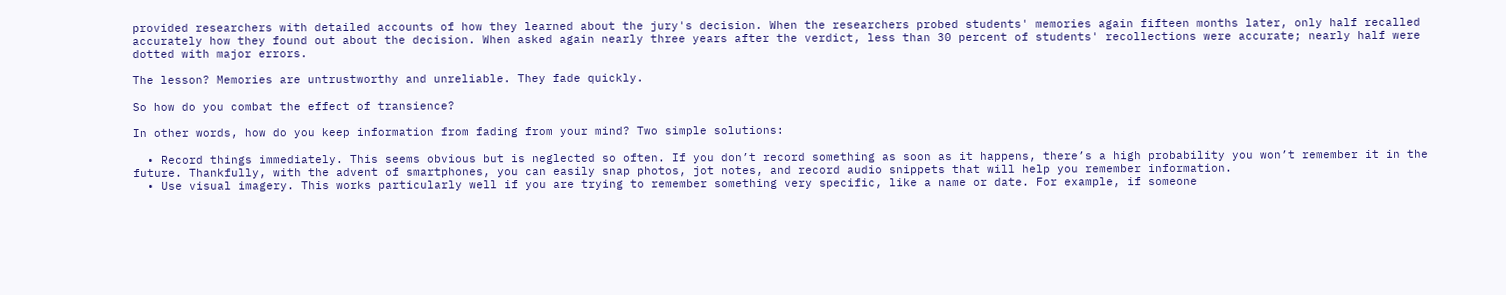provided researchers with detailed accounts of how they learned about the jury's decision. When the researchers probed students' memories again fifteen months later, only half recalled accurately how they found out about the decision. When asked again nearly three years after the verdict, less than 30 percent of students' recollections were accurate; nearly half were dotted with major errors.

The lesson? Memories are untrustworthy and unreliable. They fade quickly.

So how do you combat the effect of transience?

In other words, how do you keep information from fading from your mind? Two simple solutions:

  • Record things immediately. This seems obvious but is neglected so often. If you don’t record something as soon as it happens, there’s a high probability you won’t remember it in the future. Thankfully, with the advent of smartphones, you can easily snap photos, jot notes, and record audio snippets that will help you remember information.
  • Use visual imagery. This works particularly well if you are trying to remember something very specific, like a name or date. For example, if someone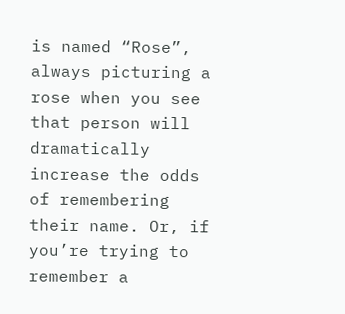is named “Rose”, always picturing a rose when you see that person will dramatically increase the odds of remembering their name. Or, if you’re trying to remember a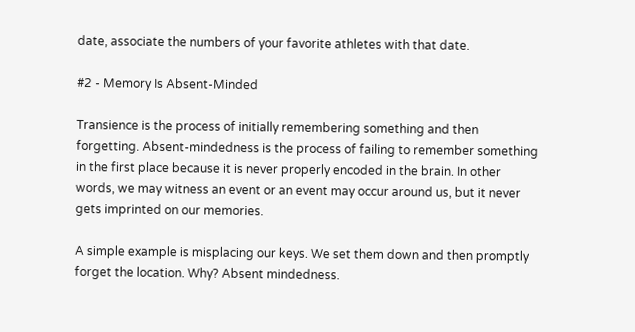date, associate the numbers of your favorite athletes with that date.

#2 - Memory Is Absent-Minded

Transience is the process of initially remembering something and then forgetting. Absent-mindedness is the process of failing to remember something in the first place because it is never properly encoded in the brain. In other words, we may witness an event or an event may occur around us, but it never gets imprinted on our memories.

A simple example is misplacing our keys. We set them down and then promptly forget the location. Why? Absent mindedness.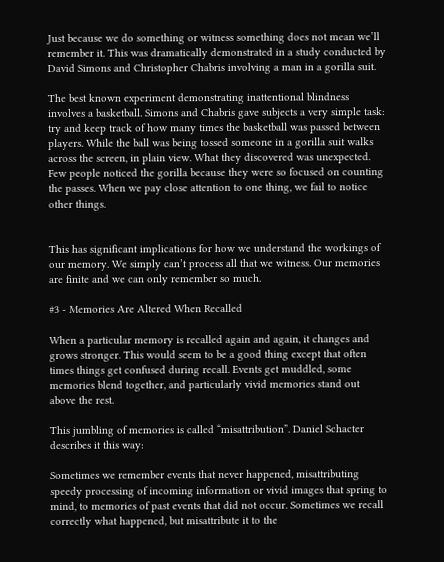Just because we do something or witness something does not mean we’ll remember it. This was dramatically demonstrated in a study conducted by David Simons and Christopher Chabris involving a man in a gorilla suit.

The best known experiment demonstrating inattentional blindness involves a basketball. Simons and Chabris gave subjects a very simple task: try and keep track of how many times the basketball was passed between players. While the ball was being tossed someone in a gorilla suit walks across the screen, in plain view. What they discovered was unexpected. Few people noticed the gorilla because they were so focused on counting the passes. When we pay close attention to one thing, we fail to notice other things.


This has significant implications for how we understand the workings of our memory. We simply can’t process all that we witness. Our memories are finite and we can only remember so much.

#3 - Memories Are Altered When Recalled

When a particular memory is recalled again and again, it changes and grows stronger. This would seem to be a good thing except that often times things get confused during recall. Events get muddled, some memories blend together, and particularly vivid memories stand out above the rest.

This jumbling of memories is called “misattribution”. Daniel Schacter describes it this way:

Sometimes we remember events that never happened, misattributing speedy processing of incoming information or vivid images that spring to mind, to memories of past events that did not occur. Sometimes we recall correctly what happened, but misattribute it to the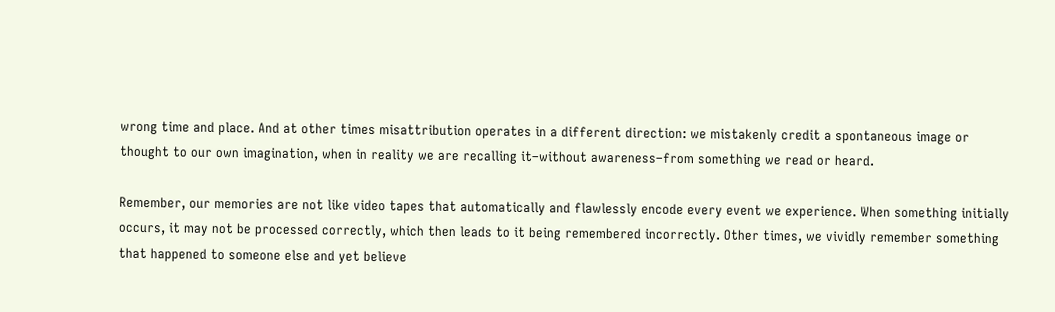wrong time and place. And at other times misattribution operates in a different direction: we mistakenly credit a spontaneous image or thought to our own imagination, when in reality we are recalling it–without awareness–from something we read or heard.

Remember, our memories are not like video tapes that automatically and flawlessly encode every event we experience. When something initially occurs, it may not be processed correctly, which then leads to it being remembered incorrectly. Other times, we vividly remember something that happened to someone else and yet believe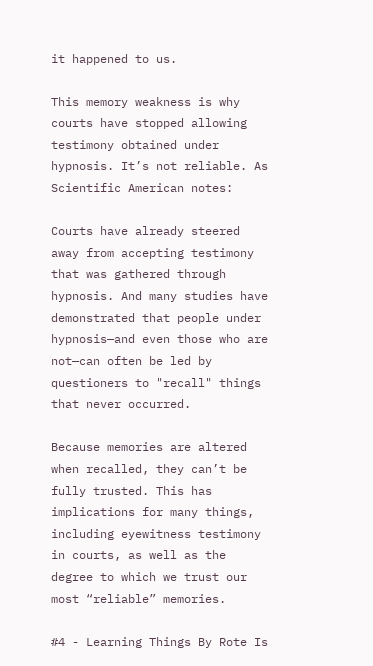it happened to us.

This memory weakness is why courts have stopped allowing testimony obtained under hypnosis. It’s not reliable. As Scientific American notes:

Courts have already steered away from accepting testimony that was gathered through hypnosis. And many studies have demonstrated that people under hypnosis—and even those who are not—can often be led by questioners to "recall" things that never occurred.

Because memories are altered when recalled, they can’t be fully trusted. This has implications for many things, including eyewitness testimony in courts, as well as the degree to which we trust our most “reliable” memories.

#4 - Learning Things By Rote Is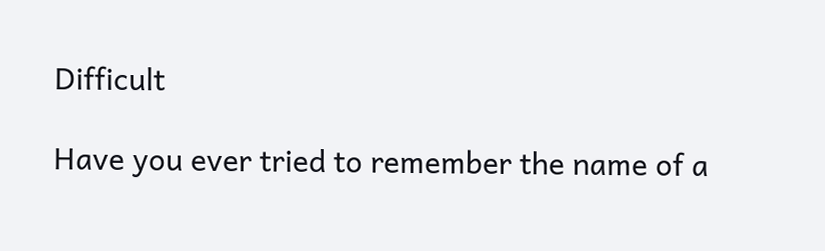Difficult

Have you ever tried to remember the name of a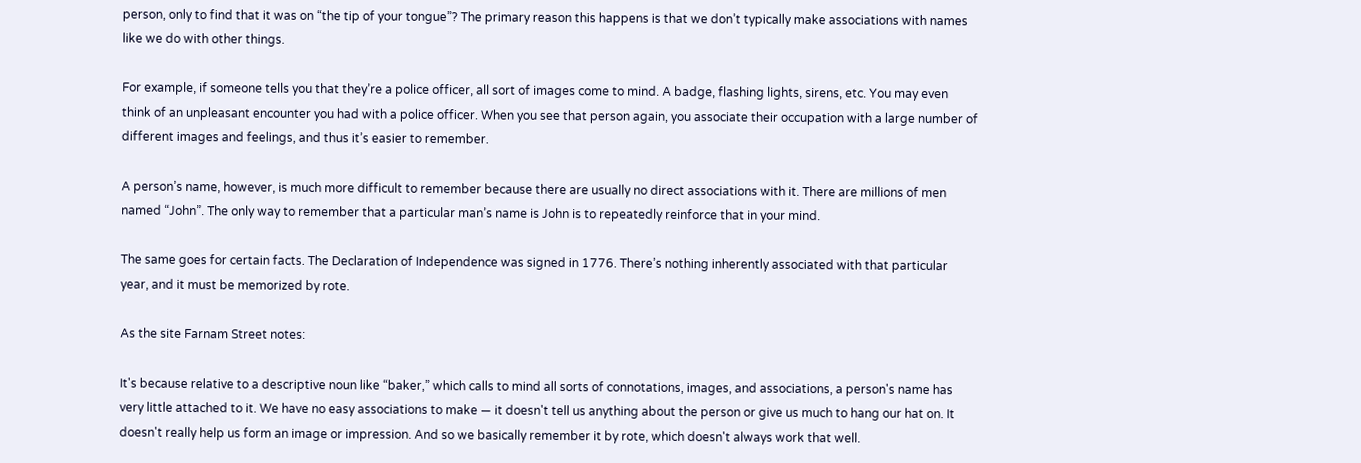person, only to find that it was on “the tip of your tongue”? The primary reason this happens is that we don’t typically make associations with names like we do with other things.

For example, if someone tells you that they’re a police officer, all sort of images come to mind. A badge, flashing lights, sirens, etc. You may even think of an unpleasant encounter you had with a police officer. When you see that person again, you associate their occupation with a large number of different images and feelings, and thus it’s easier to remember.

A person’s name, however, is much more difficult to remember because there are usually no direct associations with it. There are millions of men named “John”. The only way to remember that a particular man’s name is John is to repeatedly reinforce that in your mind.

The same goes for certain facts. The Declaration of Independence was signed in 1776. There’s nothing inherently associated with that particular year, and it must be memorized by rote.

As the site Farnam Street notes:

It's because relative to a descriptive noun like “baker,” which calls to mind all sorts of connotations, images, and associations, a person's name has very little attached to it. We have no easy associations to make — it doesn't tell us anything about the person or give us much to hang our hat on. It doesn't really help us form an image or impression. And so we basically remember it by rote, which doesn't always work that well.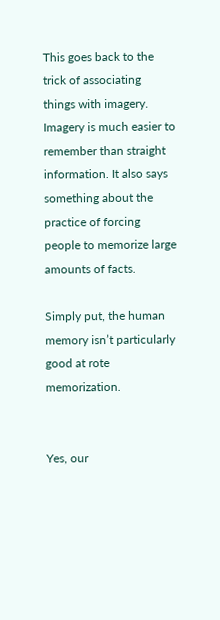This goes back to the trick of associating things with imagery. Imagery is much easier to remember than straight information. It also says something about the practice of forcing people to memorize large amounts of facts.

Simply put, the human memory isn’t particularly good at rote memorization.


Yes, our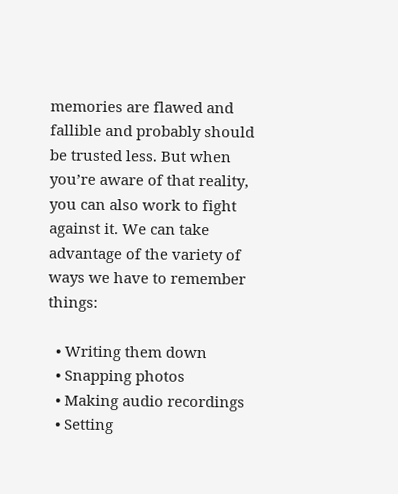memories are flawed and fallible and probably should be trusted less. But when you’re aware of that reality, you can also work to fight against it. We can take advantage of the variety of ways we have to remember things:

  • Writing them down
  • Snapping photos
  • Making audio recordings
  • Setting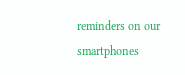reminders on our smartphones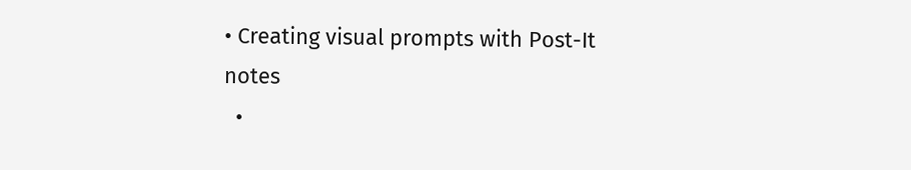• Creating visual prompts with Post-It notes
  •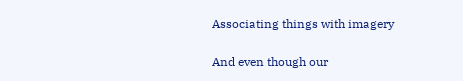Associating things with imagery

And even though our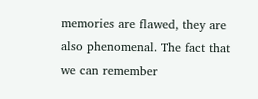memories are flawed, they are also phenomenal. The fact that we can remember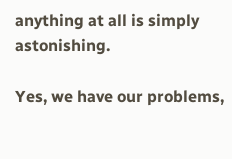anything at all is simply astonishing.

Yes, we have our problems,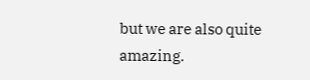but we are also quite amazing.